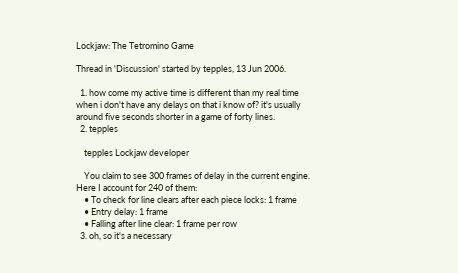Lockjaw: The Tetromino Game

Thread in 'Discussion' started by tepples, 13 Jun 2006.

  1. how come my active time is different than my real time when i don't have any delays on that i know of? it's usually around five seconds shorter in a game of forty lines.
  2. tepples

    tepples Lockjaw developer

    You claim to see 300 frames of delay in the current engine. Here I account for 240 of them:
    • To check for line clears after each piece locks: 1 frame
    • Entry delay: 1 frame
    • Falling after line clear: 1 frame per row
  3. oh, so it's a necessary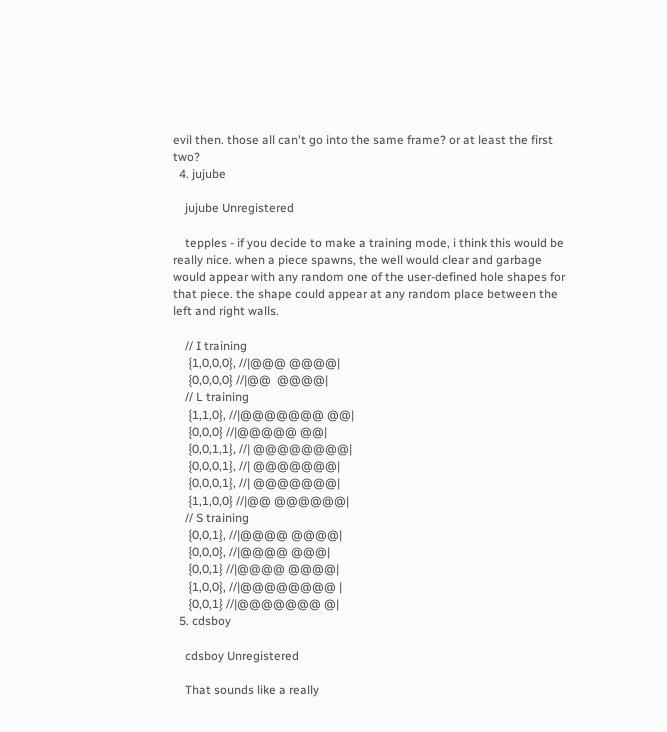evil then. those all can't go into the same frame? or at least the first two?
  4. jujube

    jujube Unregistered

    tepples - if you decide to make a training mode, i think this would be really nice. when a piece spawns, the well would clear and garbage would appear with any random one of the user-defined hole shapes for that piece. the shape could appear at any random place between the left and right walls.

    // I training
     {1,0,0,0}, //|@@@ @@@@|
     {0,0,0,0} //|@@  @@@@|
    // L training
     {1,1,0}, //|@@@@@@@ @@|
     {0,0,0} //|@@@@@ @@|
     {0,0,1,1}, //| @@@@@@@@|
     {0,0,0,1}, //| @@@@@@@|
     {0,0,0,1}, //| @@@@@@@|
     {1,1,0,0} //|@@ @@@@@@|
    // S training
     {0,0,1}, //|@@@@ @@@@|
     {0,0,0}, //|@@@@ @@@|
     {0,0,1} //|@@@@ @@@@|
     {1,0,0}, //|@@@@@@@@ |
     {0,0,1} //|@@@@@@@ @|
  5. cdsboy

    cdsboy Unregistered

    That sounds like a really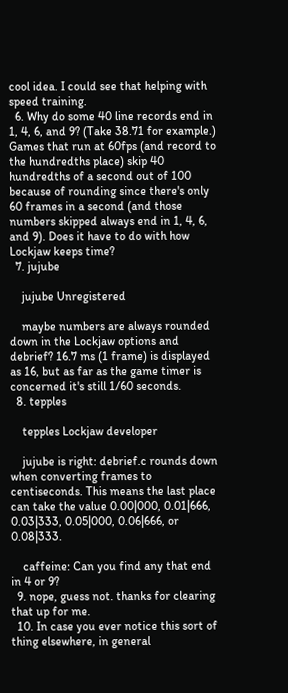cool idea. I could see that helping with speed training.
  6. Why do some 40 line records end in 1, 4, 6, and 9? (Take 38.71 for example.) Games that run at 60fps (and record to the hundredths place) skip 40 hundredths of a second out of 100 because of rounding since there's only 60 frames in a second (and those numbers skipped always end in 1, 4, 6, and 9). Does it have to do with how Lockjaw keeps time?
  7. jujube

    jujube Unregistered

    maybe numbers are always rounded down in the Lockjaw options and debrief? 16.7 ms (1 frame) is displayed as 16, but as far as the game timer is concerned it's still 1/60 seconds.
  8. tepples

    tepples Lockjaw developer

    jujube is right: debrief.c rounds down when converting frames to centiseconds. This means the last place can take the value 0.00|000, 0.01|666, 0.03|333, 0.05|000, 0.06|666, or 0.08|333.

    caffeine: Can you find any that end in 4 or 9?
  9. nope, guess not. thanks for clearing that up for me.
  10. In case you ever notice this sort of thing elsewhere, in general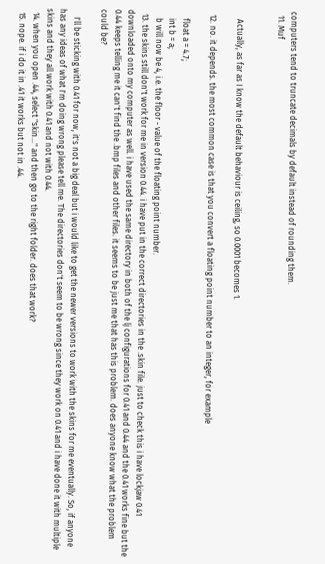computers tend to truncate decimals by default instead of rounding them.
  11. Muf


    Actually, as far as I know the default behaviour is ceiling, so 0.0001 becomes 1.

  12. no. it depends. the most common case is that you convert a floating point number to an integer, for example

    float a = 4.7;
    int b = a;
    b will now be 4, i.e. the floor - value of the floating point number.
  13. the skins still don't work for me in version 0.44. i have put in the correct directories in the .skin file. just to check this i have lockjaw 0.41 downloaded onto my computer as well. i have used the same directory in both of the lj configurations for 0.41 and 0.44 and the 0.41 works fine but the 0.44 keeps telling me it can't find the .bmp files and other files. it seems to be just me that has this problem. does anyone know what the problem could be?

    I'll be sticking with 0.41 for now, it's not a big deal but i would like to get the newer versions to work with the skins for me eventually. So, if anyone has any ideas of what I'm doing wrong please tell me. The directories don't seem to be wrong since they work on 0.41 and i have done it with multiple skins and they all work with 0.41 and not with 0.44.
  14. when you open .44, select "skin..." and then go to the right folder. does that work?
  15. nope. if i do it in .41 it works but not in .44.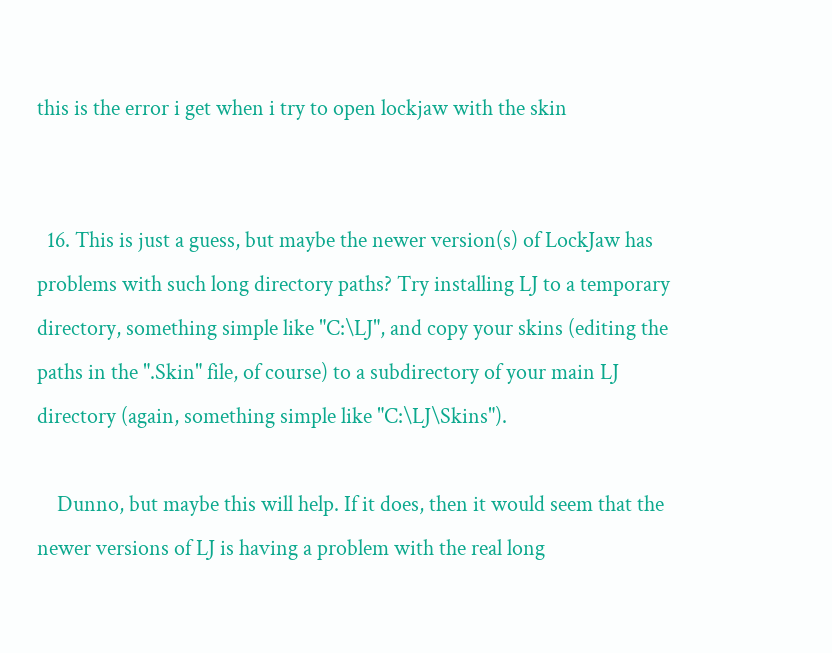this is the error i get when i try to open lockjaw with the skin


  16. This is just a guess, but maybe the newer version(s) of LockJaw has problems with such long directory paths? Try installing LJ to a temporary directory, something simple like "C:\LJ", and copy your skins (editing the paths in the ".Skin" file, of course) to a subdirectory of your main LJ directory (again, something simple like "C:\LJ\Skins").

    Dunno, but maybe this will help. If it does, then it would seem that the newer versions of LJ is having a problem with the real long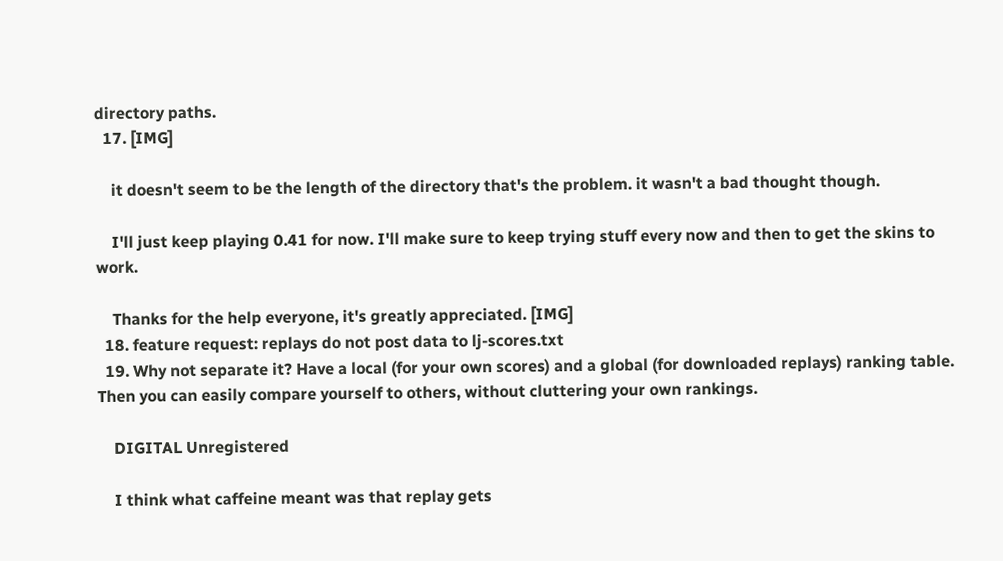directory paths.
  17. [IMG]

    it doesn't seem to be the length of the directory that's the problem. it wasn't a bad thought though.

    I'll just keep playing 0.41 for now. I'll make sure to keep trying stuff every now and then to get the skins to work.

    Thanks for the help everyone, it's greatly appreciated. [IMG]
  18. feature request: replays do not post data to lj-scores.txt
  19. Why not separate it? Have a local (for your own scores) and a global (for downloaded replays) ranking table. Then you can easily compare yourself to others, without cluttering your own rankings.

    DIGITAL Unregistered

    I think what caffeine meant was that replay gets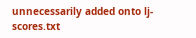unnecessarily added onto lj-scores.txt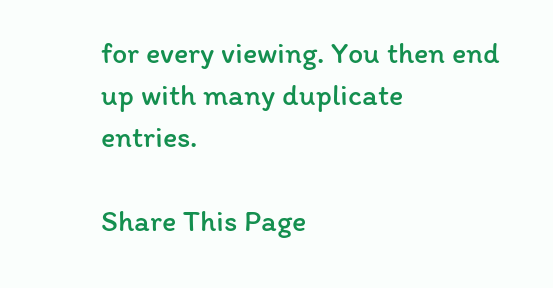for every viewing. You then end up with many duplicate entries.

Share This Page